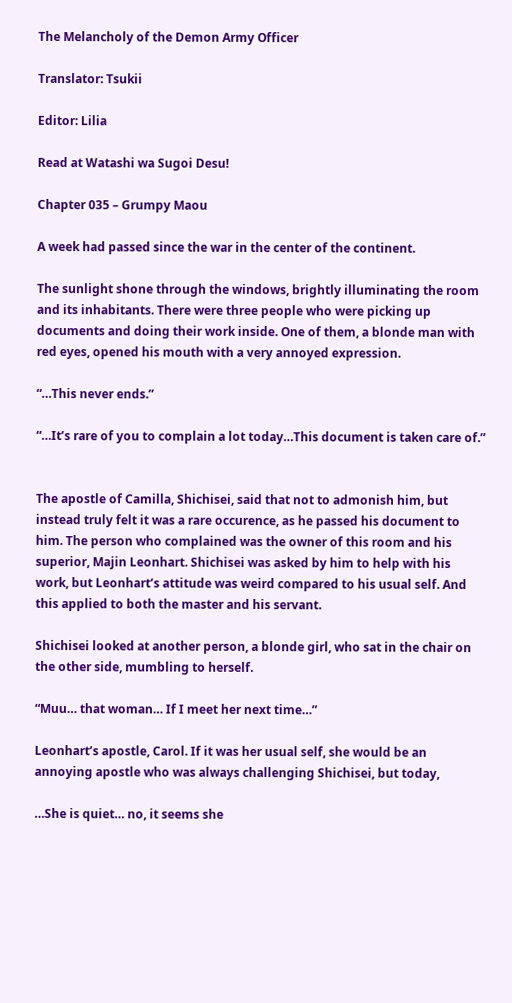The Melancholy of the Demon Army Officer

Translator: Tsukii

Editor: Lilia

Read at Watashi wa Sugoi Desu!

Chapter 035 – Grumpy Maou

A week had passed since the war in the center of the continent.

The sunlight shone through the windows, brightly illuminating the room and its inhabitants. There were three people who were picking up documents and doing their work inside. One of them, a blonde man with red eyes, opened his mouth with a very annoyed expression.

“…This never ends.”

“…It’s rare of you to complain a lot today…This document is taken care of.”


The apostle of Camilla, Shichisei, said that not to admonish him, but instead truly felt it was a rare occurence, as he passed his document to him. The person who complained was the owner of this room and his superior, Majin Leonhart. Shichisei was asked by him to help with his work, but Leonhart’s attitude was weird compared to his usual self. And this applied to both the master and his servant.

Shichisei looked at another person, a blonde girl, who sat in the chair on the other side, mumbling to herself.

“Muu… that woman… If I meet her next time…”

Leonhart’s apostle, Carol. If it was her usual self, she would be an annoying apostle who was always challenging Shichisei, but today,

…She is quiet… no, it seems she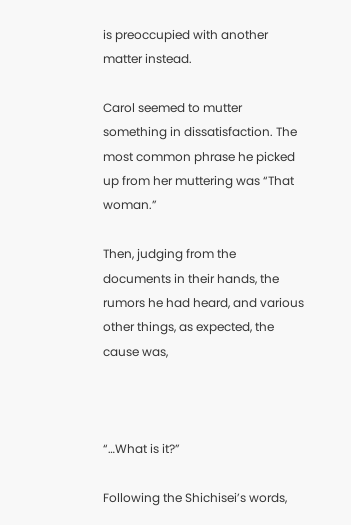is preoccupied with another matter instead.

Carol seemed to mutter something in dissatisfaction. The most common phrase he picked up from her muttering was “That woman.”

Then, judging from the documents in their hands, the rumors he had heard, and various other things, as expected, the cause was,



“…What is it?”

Following the Shichisei’s words,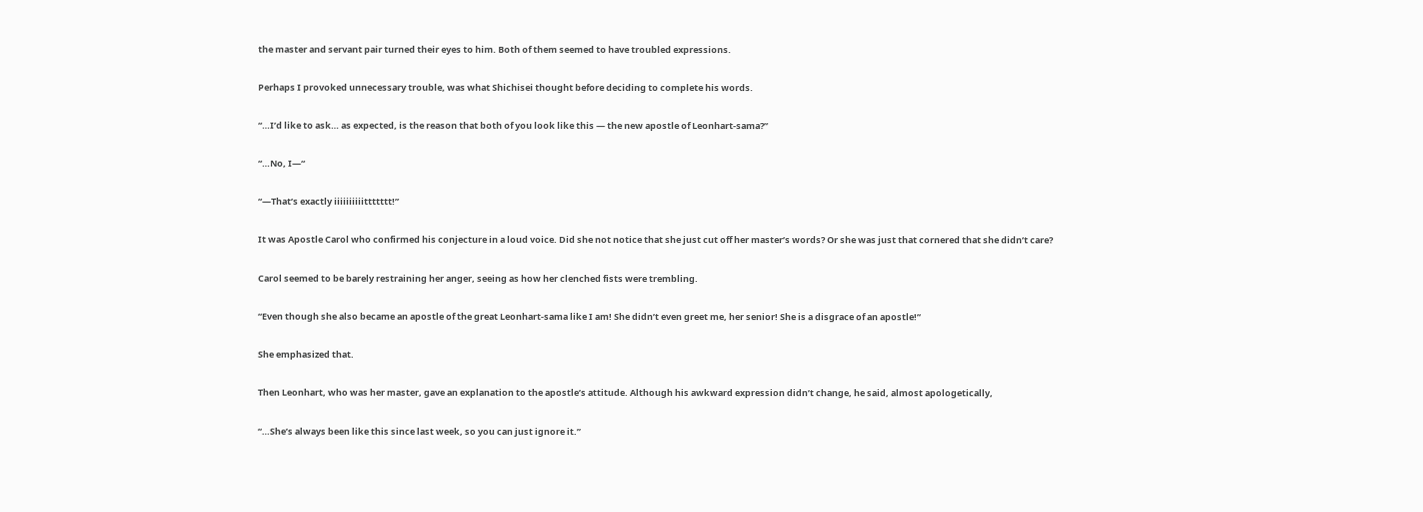the master and servant pair turned their eyes to him. Both of them seemed to have troubled expressions.

Perhaps I provoked unnecessary trouble, was what Shichisei thought before deciding to complete his words.

“…I’d like to ask… as expected, is the reason that both of you look like this — the new apostle of Leonhart-sama?”

“…No, I—“

“—That’s exactly iiiiiiiiiittttttt!”

It was Apostle Carol who confirmed his conjecture in a loud voice. Did she not notice that she just cut off her master’s words? Or she was just that cornered that she didn’t care?

Carol seemed to be barely restraining her anger, seeing as how her clenched fists were trembling.

“Even though she also became an apostle of the great Leonhart-sama like I am! She didn’t even greet me, her senior! She is a disgrace of an apostle!”

She emphasized that.

Then Leonhart, who was her master, gave an explanation to the apostle’s attitude. Although his awkward expression didn’t change, he said, almost apologetically,

“…She’s always been like this since last week, so you can just ignore it.”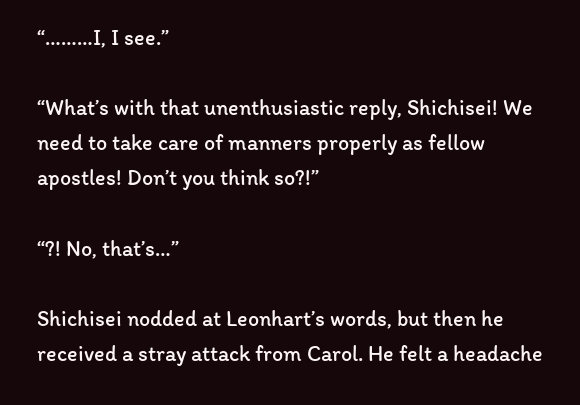“………I, I see.”

“What’s with that unenthusiastic reply, Shichisei! We need to take care of manners properly as fellow apostles! Don’t you think so?!”

“?! No, that’s…”

Shichisei nodded at Leonhart’s words, but then he received a stray attack from Carol. He felt a headache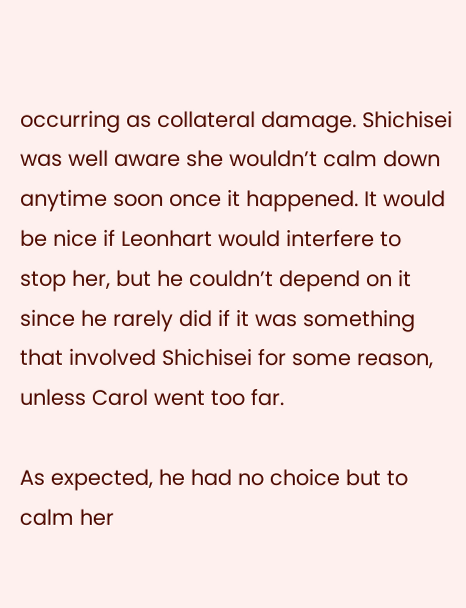occurring as collateral damage. Shichisei was well aware she wouldn’t calm down anytime soon once it happened. It would be nice if Leonhart would interfere to stop her, but he couldn’t depend on it since he rarely did if it was something that involved Shichisei for some reason, unless Carol went too far.

As expected, he had no choice but to calm her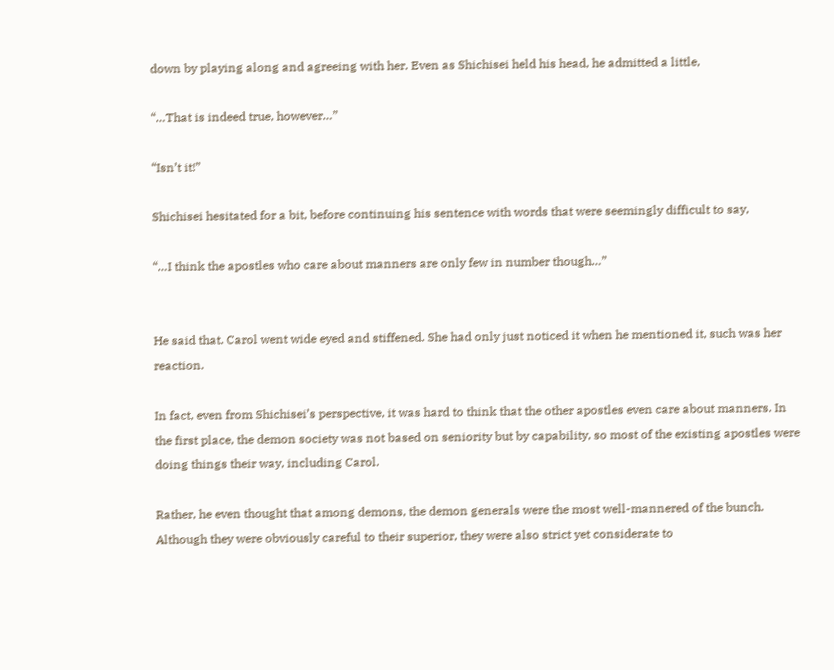down by playing along and agreeing with her. Even as Shichisei held his head, he admitted a little,

“…That is indeed true, however…”

“Isn’t it!”

Shichisei hesitated for a bit, before continuing his sentence with words that were seemingly difficult to say,

“…I think the apostles who care about manners are only few in number though…”


He said that. Carol went wide eyed and stiffened. She had only just noticed it when he mentioned it, such was her reaction.

In fact, even from Shichisei’s perspective, it was hard to think that the other apostles even care about manners. In the first place, the demon society was not based on seniority but by capability, so most of the existing apostles were doing things their way, including Carol.

Rather, he even thought that among demons, the demon generals were the most well-mannered of the bunch. Although they were obviously careful to their superior, they were also strict yet considerate to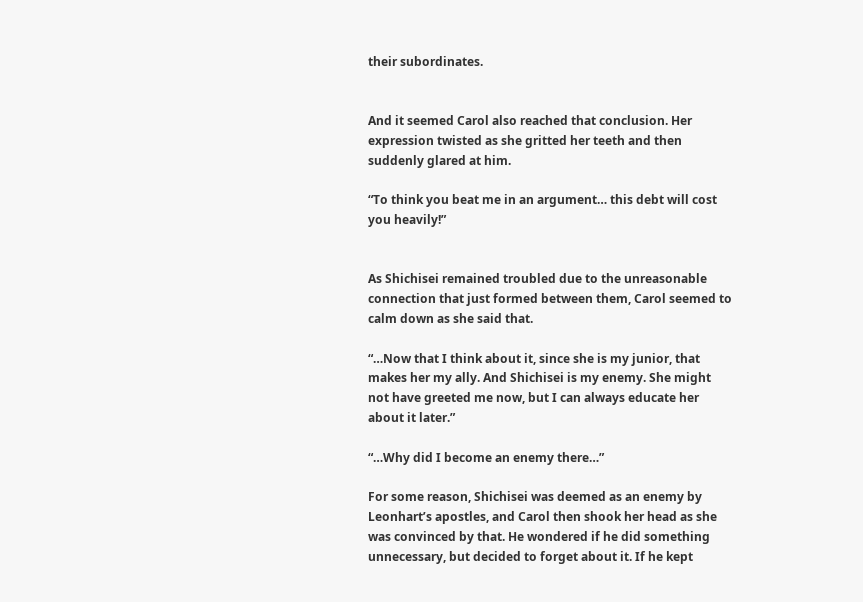their subordinates.


And it seemed Carol also reached that conclusion. Her expression twisted as she gritted her teeth and then suddenly glared at him.

“To think you beat me in an argument… this debt will cost you heavily!”


As Shichisei remained troubled due to the unreasonable connection that just formed between them, Carol seemed to calm down as she said that.

“…Now that I think about it, since she is my junior, that makes her my ally. And Shichisei is my enemy. She might not have greeted me now, but I can always educate her about it later.”

“…Why did I become an enemy there…”

For some reason, Shichisei was deemed as an enemy by Leonhart’s apostles, and Carol then shook her head as she was convinced by that. He wondered if he did something unnecessary, but decided to forget about it. If he kept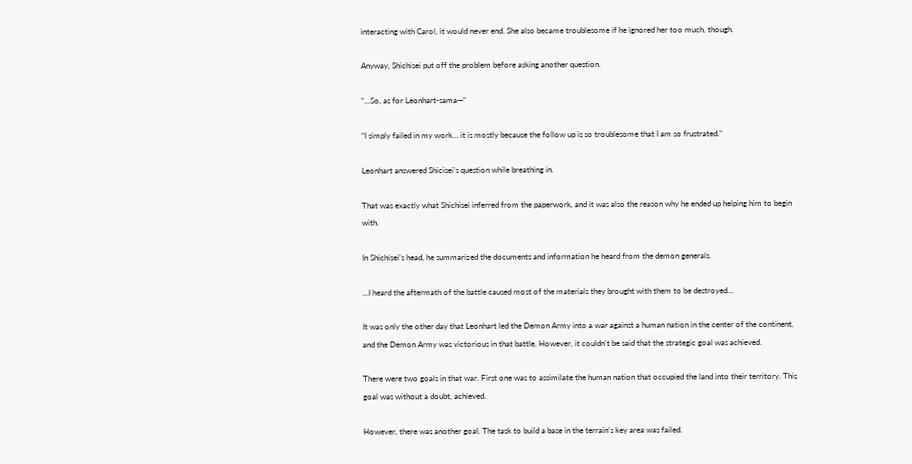interacting with Carol, it would never end. She also became troublesome if he ignored her too much, though.

Anyway, Shichisei put off the problem before asking another question.

“…So, as for Leonhart-sama—“

“I simply failed in my work… it is mostly because the follow up is so troublesome that I am so frustrated.”

Leonhart answered Shicisei’s question while breathing in.

That was exactly what Shichisei inferred from the paperwork, and it was also the reason why he ended up helping him to begin with.

In Shichisei’s head, he summarized the documents and information he heard from the demon generals.

…I heard the aftermath of the battle caused most of the materials they brought with them to be destroyed…

It was only the other day that Leonhart led the Demon Army into a war against a human nation in the center of the continent, and the Demon Army was victorious in that battle. However, it couldn’t be said that the strategic goal was achieved.

There were two goals in that war. First one was to assimilate the human nation that occupied the land into their territory. This goal was without a doubt, achieved.

However, there was another goal. The task to build a base in the terrain’s key area was failed.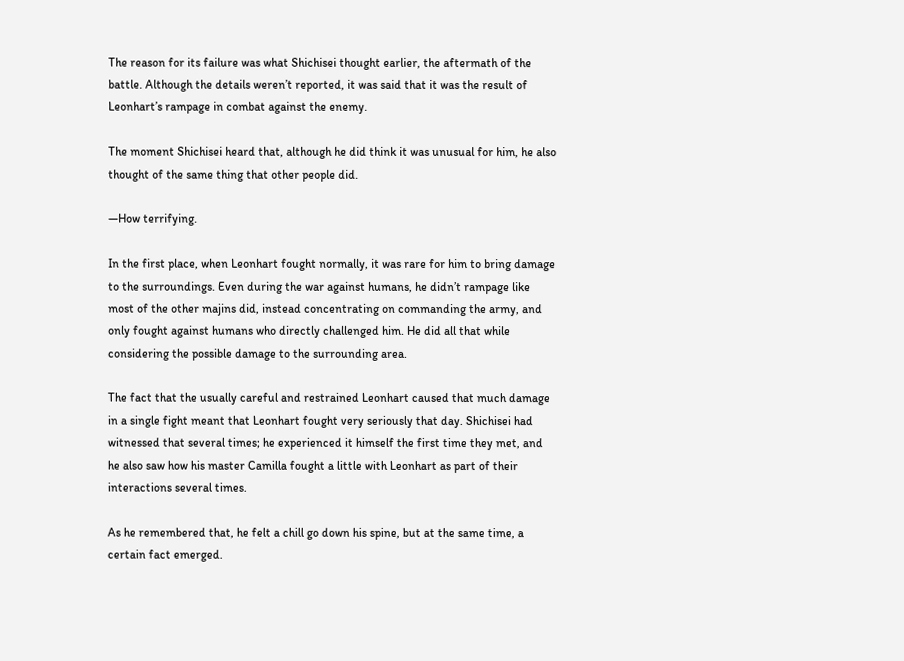The reason for its failure was what Shichisei thought earlier, the aftermath of the battle. Although the details weren’t reported, it was said that it was the result of Leonhart’s rampage in combat against the enemy.

The moment Shichisei heard that, although he did think it was unusual for him, he also thought of the same thing that other people did.

—How terrifying.

In the first place, when Leonhart fought normally, it was rare for him to bring damage to the surroundings. Even during the war against humans, he didn’t rampage like most of the other majins did, instead concentrating on commanding the army, and only fought against humans who directly challenged him. He did all that while considering the possible damage to the surrounding area.

The fact that the usually careful and restrained Leonhart caused that much damage in a single fight meant that Leonhart fought very seriously that day. Shichisei had witnessed that several times; he experienced it himself the first time they met, and he also saw how his master Camilla fought a little with Leonhart as part of their interactions several times.

As he remembered that, he felt a chill go down his spine, but at the same time, a certain fact emerged.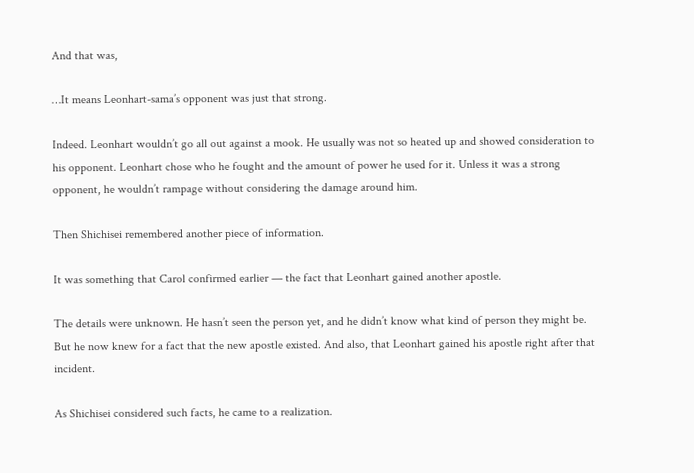And that was,

…It means Leonhart-sama’s opponent was just that strong.

Indeed. Leonhart wouldn’t go all out against a mook. He usually was not so heated up and showed consideration to his opponent. Leonhart chose who he fought and the amount of power he used for it. Unless it was a strong opponent, he wouldn’t rampage without considering the damage around him.

Then Shichisei remembered another piece of information.

It was something that Carol confirmed earlier — the fact that Leonhart gained another apostle.

The details were unknown. He hasn’t seen the person yet, and he didn’t know what kind of person they might be. But he now knew for a fact that the new apostle existed. And also, that Leonhart gained his apostle right after that incident.

As Shichisei considered such facts, he came to a realization.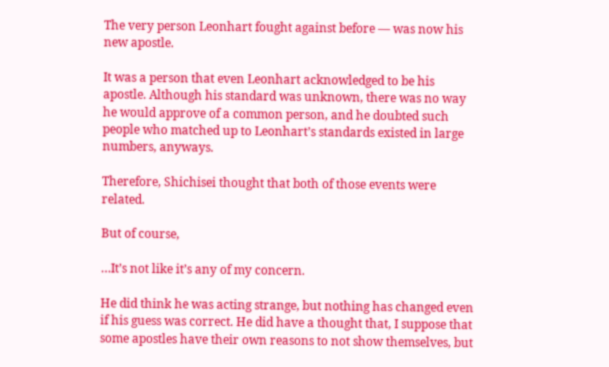The very person Leonhart fought against before — was now his new apostle.

It was a person that even Leonhart acknowledged to be his apostle. Although his standard was unknown, there was no way he would approve of a common person, and he doubted such people who matched up to Leonhart’s standards existed in large numbers, anyways.

Therefore, Shichisei thought that both of those events were related.

But of course,

…It’s not like it’s any of my concern.

He did think he was acting strange, but nothing has changed even if his guess was correct. He did have a thought that, I suppose that some apostles have their own reasons to not show themselves, but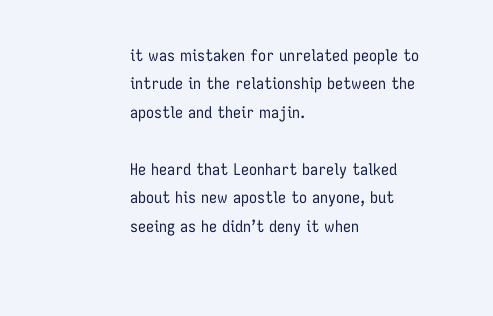it was mistaken for unrelated people to intrude in the relationship between the apostle and their majin.

He heard that Leonhart barely talked about his new apostle to anyone, but seeing as he didn’t deny it when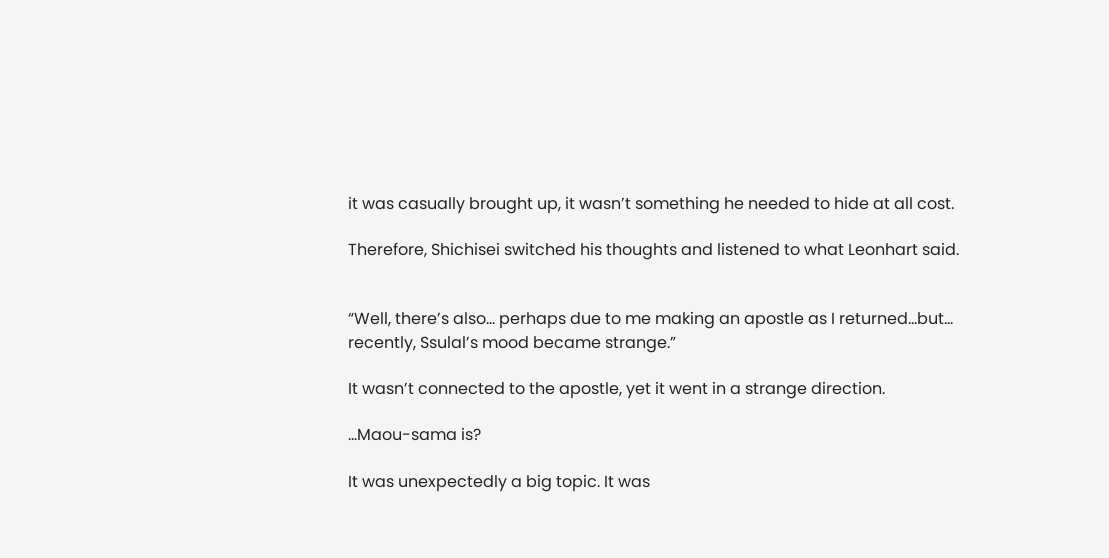it was casually brought up, it wasn’t something he needed to hide at all cost.

Therefore, Shichisei switched his thoughts and listened to what Leonhart said.


“Well, there’s also… perhaps due to me making an apostle as I returned…but… recently, Ssulal’s mood became strange.”

It wasn’t connected to the apostle, yet it went in a strange direction.

…Maou-sama is?

It was unexpectedly a big topic. It was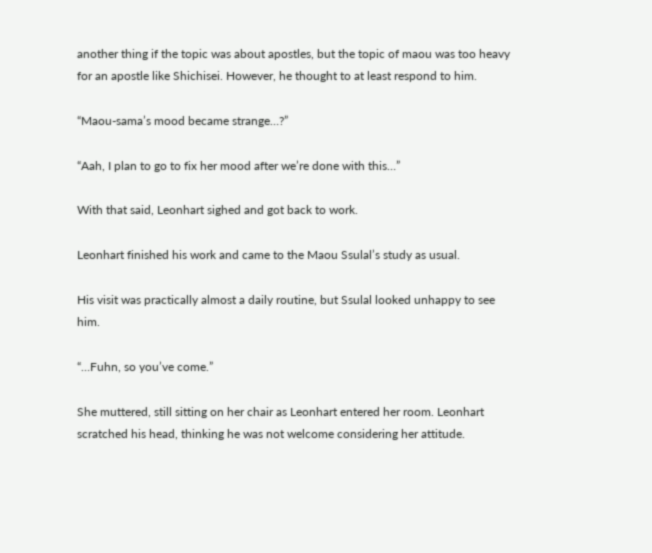another thing if the topic was about apostles, but the topic of maou was too heavy for an apostle like Shichisei. However, he thought to at least respond to him.

“Maou-sama’s mood became strange…?”

“Aah, I plan to go to fix her mood after we’re done with this…”

With that said, Leonhart sighed and got back to work.

Leonhart finished his work and came to the Maou Ssulal’s study as usual.

His visit was practically almost a daily routine, but Ssulal looked unhappy to see him.

“…Fuhn, so you’ve come.”

She muttered, still sitting on her chair as Leonhart entered her room. Leonhart scratched his head, thinking he was not welcome considering her attitude.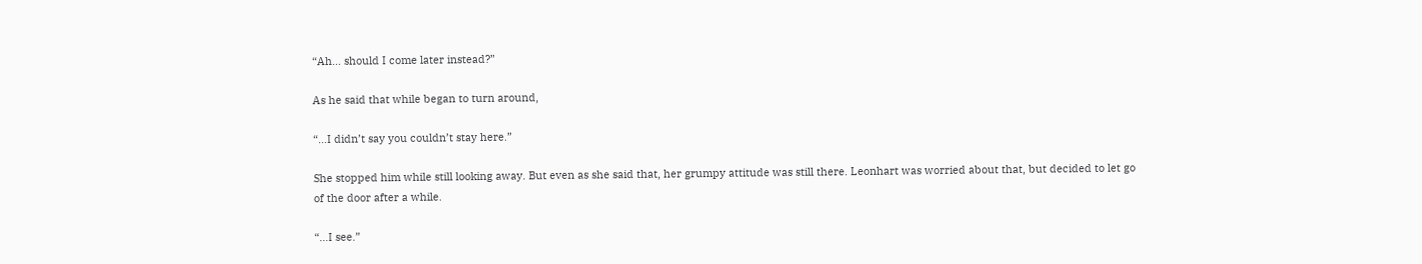“Ah… should I come later instead?”

As he said that while began to turn around,

“…I didn’t say you couldn’t stay here.”

She stopped him while still looking away. But even as she said that, her grumpy attitude was still there. Leonhart was worried about that, but decided to let go of the door after a while.

“…I see.”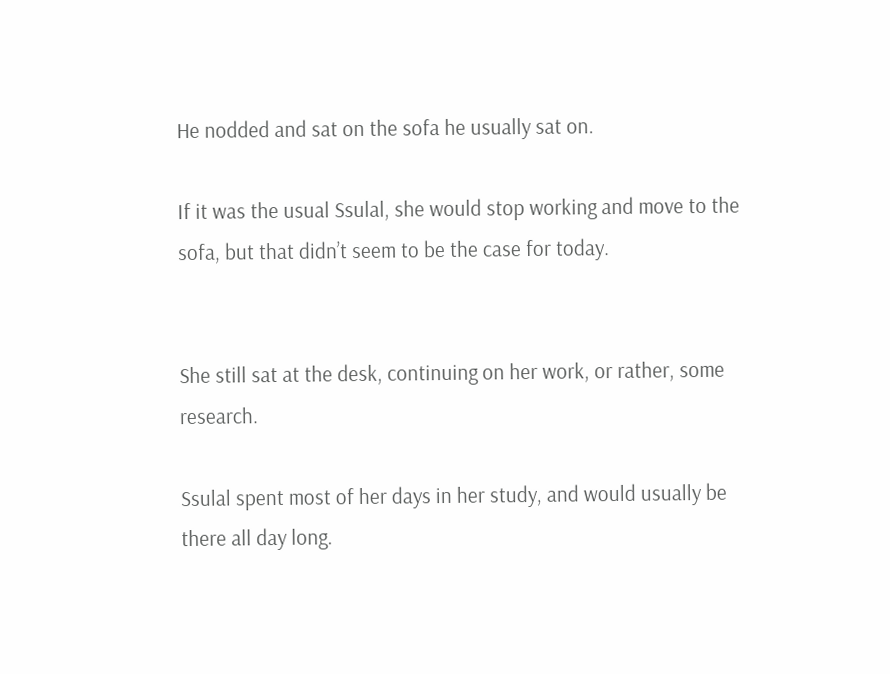He nodded and sat on the sofa he usually sat on.

If it was the usual Ssulal, she would stop working and move to the sofa, but that didn’t seem to be the case for today.


She still sat at the desk, continuing on her work, or rather, some research.

Ssulal spent most of her days in her study, and would usually be there all day long.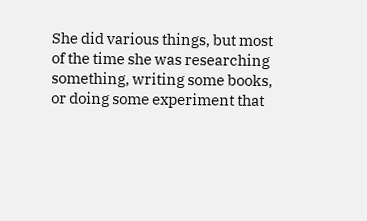She did various things, but most of the time she was researching something, writing some books, or doing some experiment that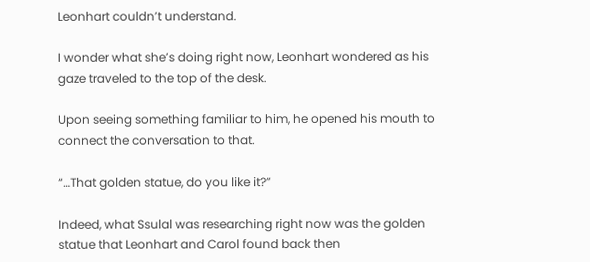Leonhart couldn’t understand.

I wonder what she’s doing right now, Leonhart wondered as his gaze traveled to the top of the desk.

Upon seeing something familiar to him, he opened his mouth to connect the conversation to that.

“…That golden statue, do you like it?”

Indeed, what Ssulal was researching right now was the golden statue that Leonhart and Carol found back then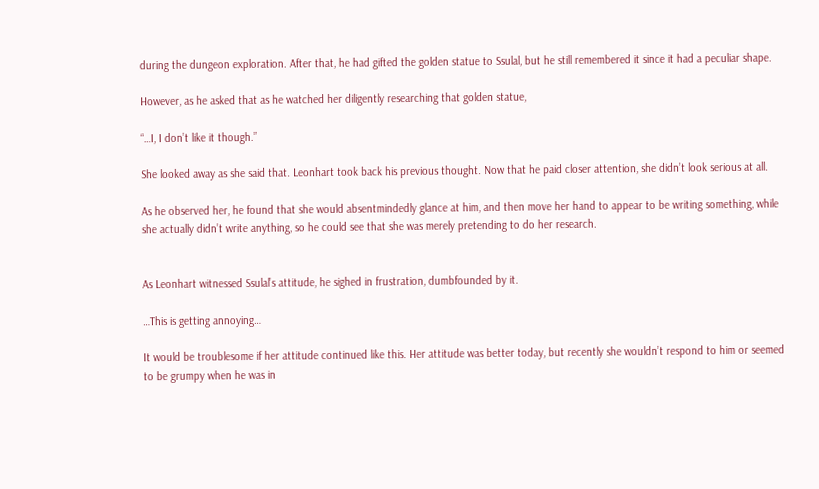during the dungeon exploration. After that, he had gifted the golden statue to Ssulal, but he still remembered it since it had a peculiar shape.

However, as he asked that as he watched her diligently researching that golden statue,

“…I, I don’t like it though.”

She looked away as she said that. Leonhart took back his previous thought. Now that he paid closer attention, she didn’t look serious at all.

As he observed her, he found that she would absentmindedly glance at him, and then move her hand to appear to be writing something, while she actually didn’t write anything, so he could see that she was merely pretending to do her research.


As Leonhart witnessed Ssulal’s attitude, he sighed in frustration, dumbfounded by it.

…This is getting annoying…

It would be troublesome if her attitude continued like this. Her attitude was better today, but recently she wouldn’t respond to him or seemed to be grumpy when he was in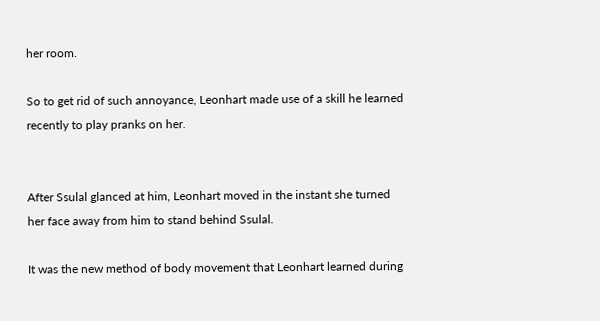her room.

So to get rid of such annoyance, Leonhart made use of a skill he learned recently to play pranks on her.


After Ssulal glanced at him, Leonhart moved in the instant she turned her face away from him to stand behind Ssulal.

It was the new method of body movement that Leonhart learned during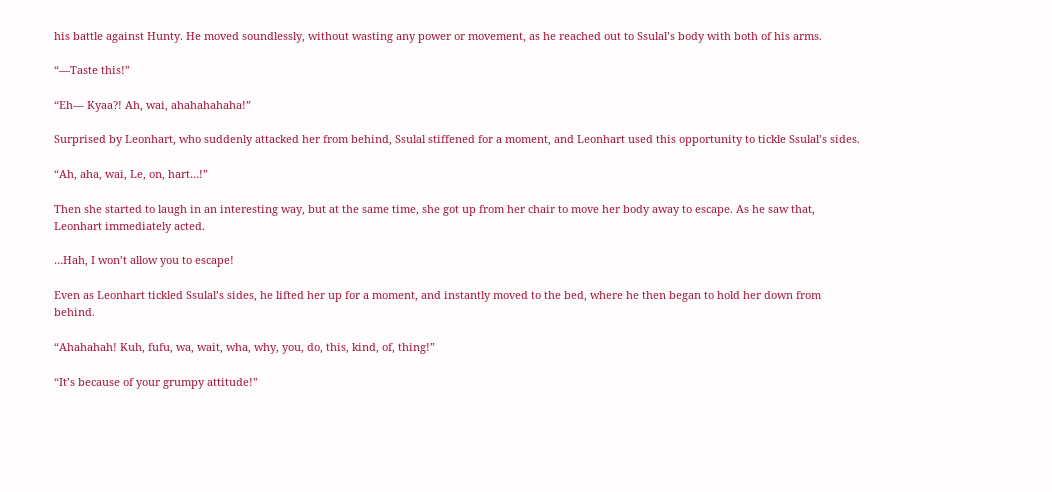his battle against Hunty. He moved soundlessly, without wasting any power or movement, as he reached out to Ssulal’s body with both of his arms.

“—Taste this!”

“Eh— Kyaa?! Ah, wai, ahahahahaha!”

Surprised by Leonhart, who suddenly attacked her from behind, Ssulal stiffened for a moment, and Leonhart used this opportunity to tickle Ssulal’s sides.

“Ah, aha, wai, Le, on, hart…!”

Then she started to laugh in an interesting way, but at the same time, she got up from her chair to move her body away to escape. As he saw that, Leonhart immediately acted.

…Hah, I won’t allow you to escape!

Even as Leonhart tickled Ssulal’s sides, he lifted her up for a moment, and instantly moved to the bed, where he then began to hold her down from behind.

“Ahahahah! Kuh, fufu, wa, wait, wha, why, you, do, this, kind, of, thing!”

“It’s because of your grumpy attitude!”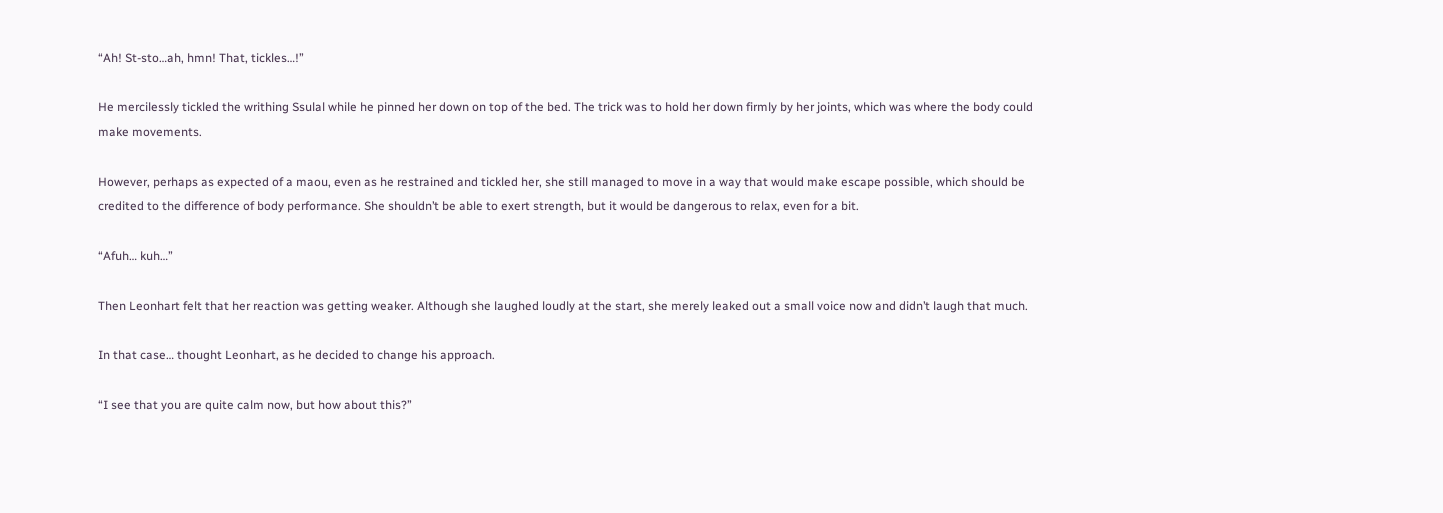“Ah! St-sto…ah, hmn! That, tickles…!”

He mercilessly tickled the writhing Ssulal while he pinned her down on top of the bed. The trick was to hold her down firmly by her joints, which was where the body could make movements.

However, perhaps as expected of a maou, even as he restrained and tickled her, she still managed to move in a way that would make escape possible, which should be credited to the difference of body performance. She shouldn’t be able to exert strength, but it would be dangerous to relax, even for a bit.

“Afuh… kuh…”

Then Leonhart felt that her reaction was getting weaker. Although she laughed loudly at the start, she merely leaked out a small voice now and didn’t laugh that much.

In that case… thought Leonhart, as he decided to change his approach.

“I see that you are quite calm now, but how about this?”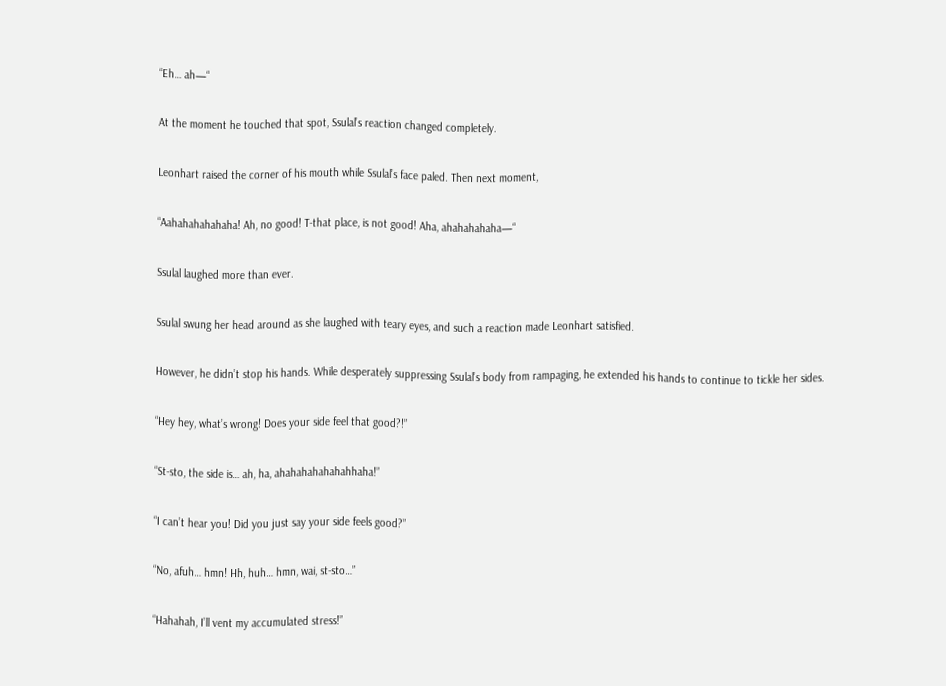“Eh… ah—“

At the moment he touched that spot, Ssulal’s reaction changed completely.

Leonhart raised the corner of his mouth while Ssulal’s face paled. Then next moment,

“Aahahahahahaha! Ah, no good! T-that place, is not good! Aha, ahahahahaha—“

Ssulal laughed more than ever.

Ssulal swung her head around as she laughed with teary eyes, and such a reaction made Leonhart satisfied.

However, he didn’t stop his hands. While desperately suppressing Ssulal’s body from rampaging, he extended his hands to continue to tickle her sides.

“Hey hey, what’s wrong! Does your side feel that good?!”

“St-sto, the side is… ah, ha, ahahahahahahahhaha!”

“I can’t hear you! Did you just say your side feels good?”

“No, afuh… hmn! Hh, huh… hmn, wai, st-sto…”

“Hahahah, I’ll vent my accumulated stress!”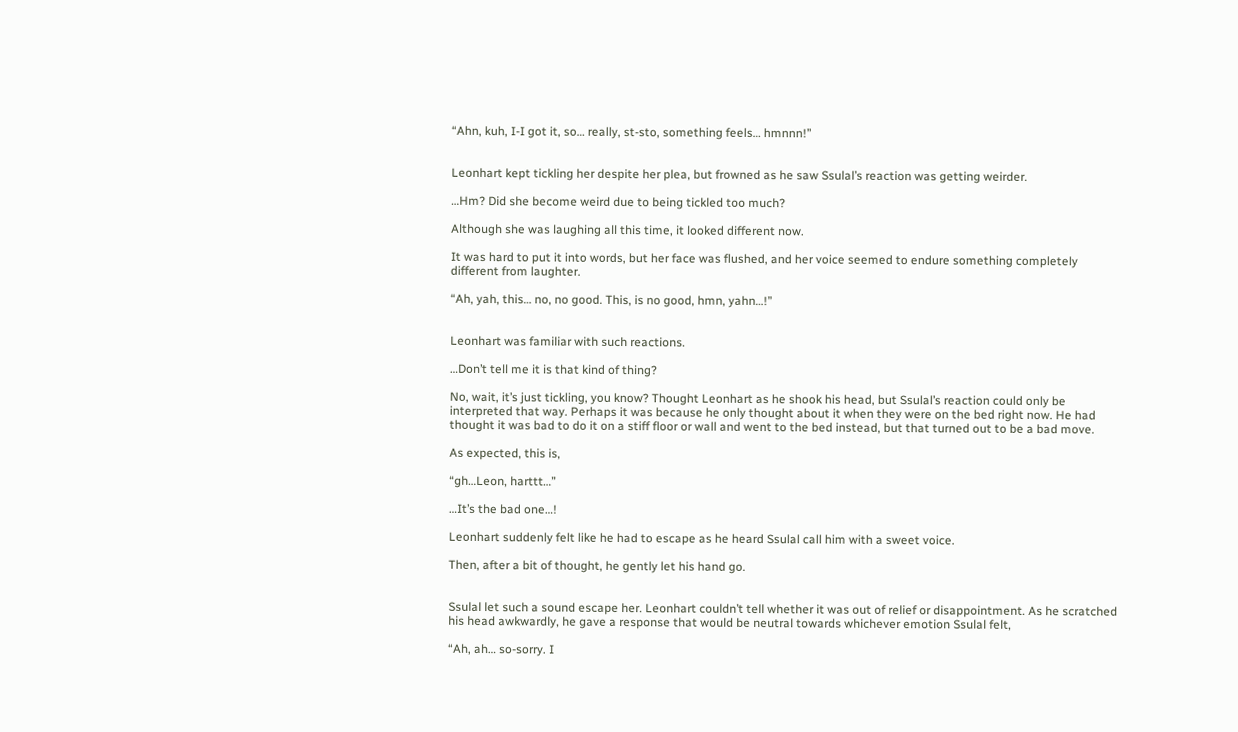“Ahn, kuh, I-I got it, so… really, st-sto, something feels… hmnnn!”


Leonhart kept tickling her despite her plea, but frowned as he saw Ssulal’s reaction was getting weirder.

…Hm? Did she become weird due to being tickled too much?

Although she was laughing all this time, it looked different now.

It was hard to put it into words, but her face was flushed, and her voice seemed to endure something completely different from laughter.

“Ah, yah, this… no, no good. This, is no good, hmn, yahn…!”


Leonhart was familiar with such reactions.

…Don’t tell me it is that kind of thing?

No, wait, it’s just tickling, you know? Thought Leonhart as he shook his head, but Ssulal’s reaction could only be interpreted that way. Perhaps it was because he only thought about it when they were on the bed right now. He had thought it was bad to do it on a stiff floor or wall and went to the bed instead, but that turned out to be a bad move.

As expected, this is,

“gh…Leon, harttt…”

…It’s the bad one…!

Leonhart suddenly felt like he had to escape as he heard Ssulal call him with a sweet voice.

Then, after a bit of thought, he gently let his hand go.


Ssulal let such a sound escape her. Leonhart couldn’t tell whether it was out of relief or disappointment. As he scratched his head awkwardly, he gave a response that would be neutral towards whichever emotion Ssulal felt,

“Ah, ah… so-sorry. I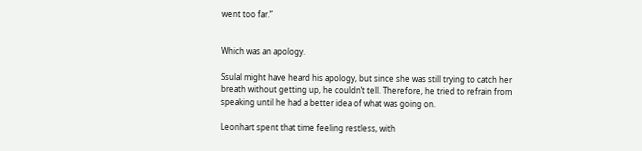went too far.”


Which was an apology.

Ssulal might have heard his apology, but since she was still trying to catch her breath without getting up, he couldn’t tell. Therefore, he tried to refrain from speaking until he had a better idea of what was going on.

Leonhart spent that time feeling restless, with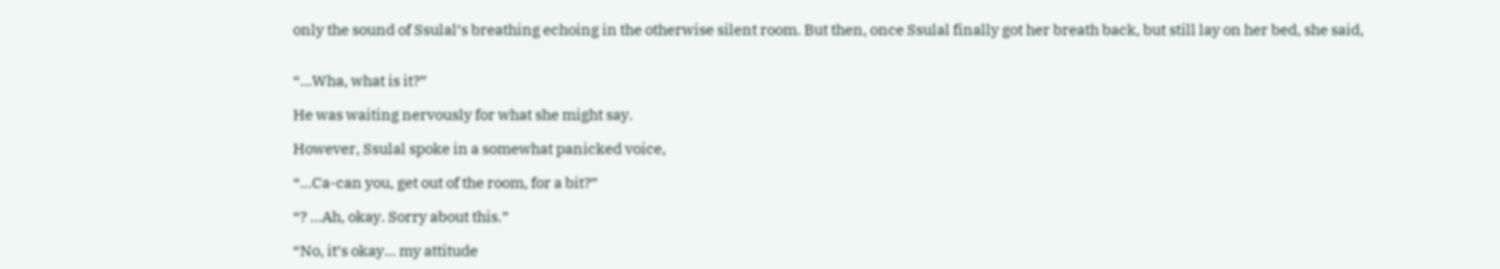only the sound of Ssulal’s breathing echoing in the otherwise silent room. But then, once Ssulal finally got her breath back, but still lay on her bed, she said,


“…Wha, what is it?”

He was waiting nervously for what she might say.

However, Ssulal spoke in a somewhat panicked voice,

“…Ca-can you, get out of the room, for a bit?”

“? …Ah, okay. Sorry about this.”

“No, it’s okay… my attitude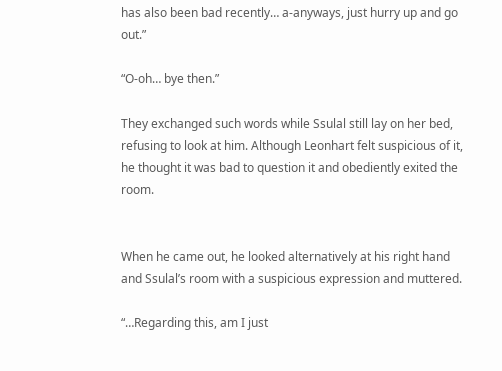has also been bad recently… a-anyways, just hurry up and go out.”

“O-oh… bye then.”

They exchanged such words while Ssulal still lay on her bed, refusing to look at him. Although Leonhart felt suspicious of it, he thought it was bad to question it and obediently exited the room.


When he came out, he looked alternatively at his right hand and Ssulal’s room with a suspicious expression and muttered.

“…Regarding this, am I just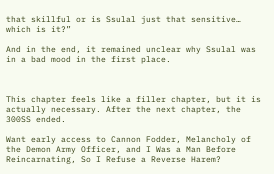that skillful or is Ssulal just that sensitive… which is it?”

And in the end, it remained unclear why Ssulal was in a bad mood in the first place.



This chapter feels like a filler chapter, but it is actually necessary. After the next chapter, the 300SS ended.

Want early access to Cannon Fodder, Melancholy of the Demon Army Officer, and I Was a Man Before Reincarnating, So I Refuse a Reverse Harem?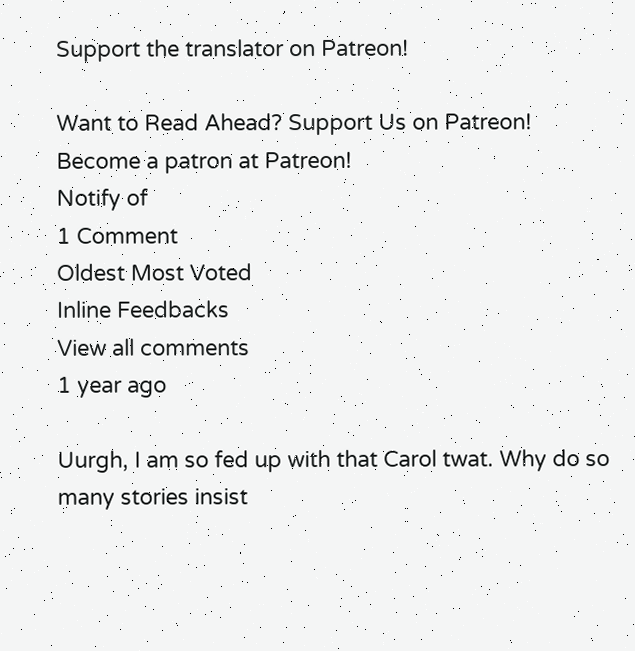Support the translator on Patreon!

Want to Read Ahead? Support Us on Patreon!
Become a patron at Patreon!
Notify of
1 Comment
Oldest Most Voted
Inline Feedbacks
View all comments
1 year ago

Uurgh, I am so fed up with that Carol twat. Why do so many stories insist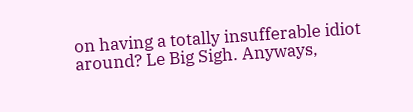on having a totally insufferable idiot around? Le Big Sigh. Anyways,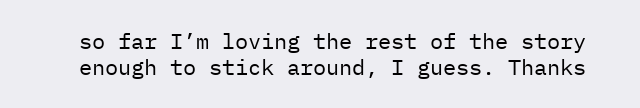so far I’m loving the rest of the story enough to stick around, I guess. Thanks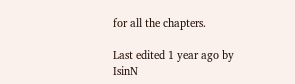for all the chapters.

Last edited 1 year ago by IsinN